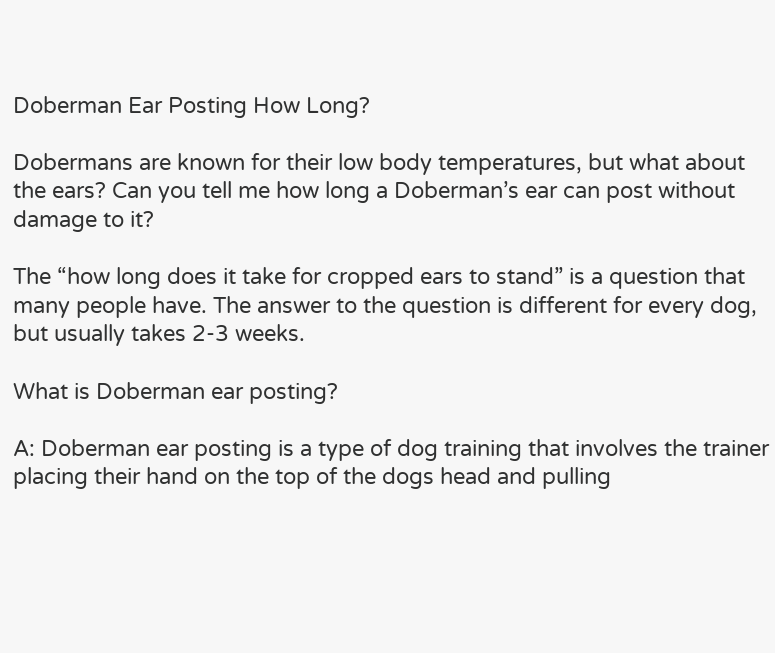Doberman Ear Posting How Long?

Dobermans are known for their low body temperatures, but what about the ears? Can you tell me how long a Doberman’s ear can post without damage to it?

The “how long does it take for cropped ears to stand” is a question that many people have. The answer to the question is different for every dog, but usually takes 2-3 weeks.

What is Doberman ear posting?

A: Doberman ear posting is a type of dog training that involves the trainer placing their hand on the top of the dogs head and pulling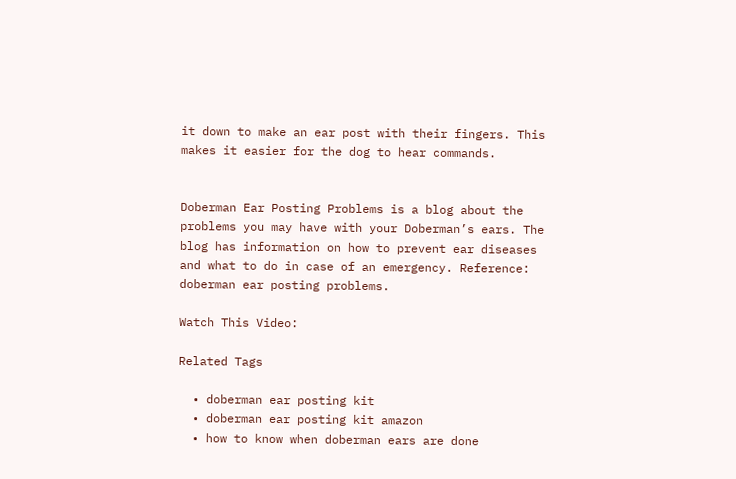it down to make an ear post with their fingers. This makes it easier for the dog to hear commands.


Doberman Ear Posting Problems is a blog about the problems you may have with your Doberman’s ears. The blog has information on how to prevent ear diseases and what to do in case of an emergency. Reference: doberman ear posting problems.

Watch This Video:

Related Tags

  • doberman ear posting kit
  • doberman ear posting kit amazon
  • how to know when doberman ears are done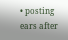• posting ears after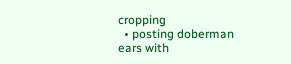cropping
  • posting doberman ears with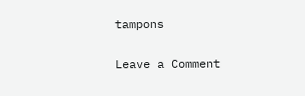tampons

Leave a Comment